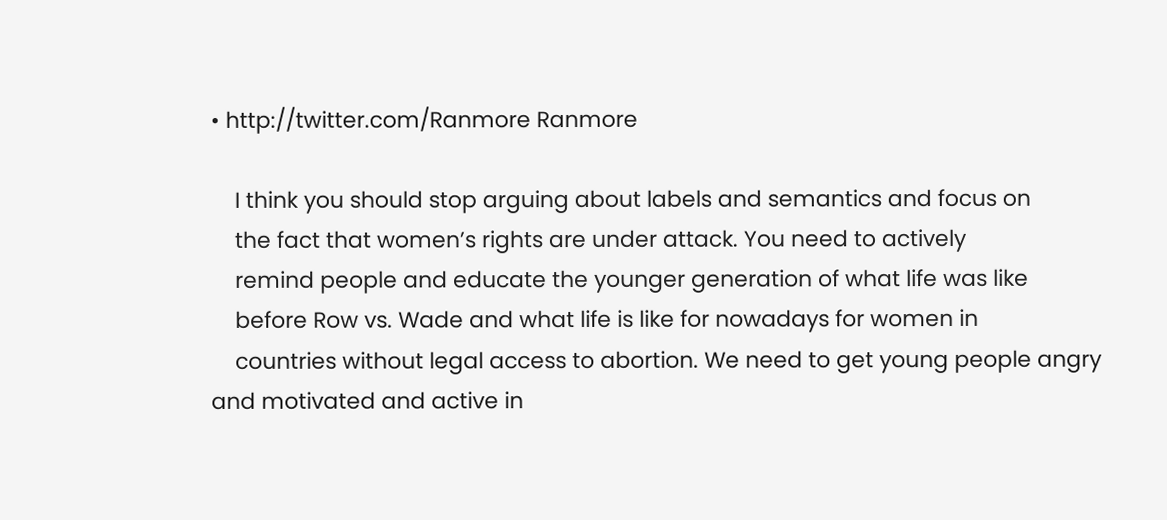• http://twitter.com/Ranmore Ranmore

    I think you should stop arguing about labels and semantics and focus on
    the fact that women’s rights are under attack. You need to actively
    remind people and educate the younger generation of what life was like
    before Row vs. Wade and what life is like for nowadays for women in
    countries without legal access to abortion. We need to get young people angry and motivated and active in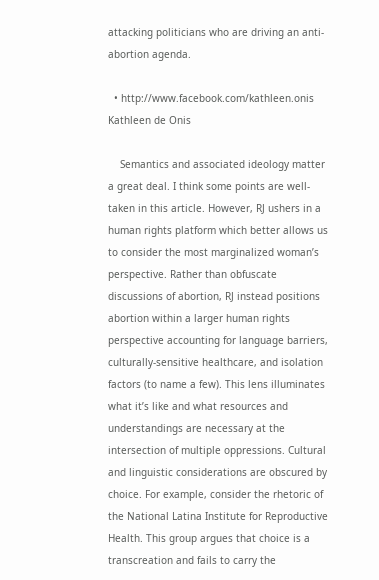attacking politicians who are driving an anti-abortion agenda.

  • http://www.facebook.com/kathleen.onis Kathleen de Onis

    Semantics and associated ideology matter a great deal. I think some points are well-taken in this article. However, RJ ushers in a human rights platform which better allows us to consider the most marginalized woman’s perspective. Rather than obfuscate discussions of abortion, RJ instead positions abortion within a larger human rights perspective accounting for language barriers, culturally-sensitive healthcare, and isolation factors (to name a few). This lens illuminates what it’s like and what resources and understandings are necessary at the intersection of multiple oppressions. Cultural and linguistic considerations are obscured by choice. For example, consider the rhetoric of the National Latina Institute for Reproductive Health. This group argues that choice is a transcreation and fails to carry the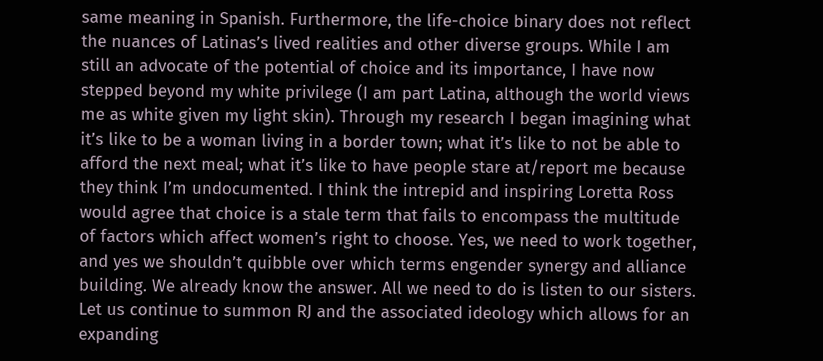same meaning in Spanish. Furthermore, the life-choice binary does not reflect the nuances of Latinas’s lived realities and other diverse groups. While I am still an advocate of the potential of choice and its importance, I have now stepped beyond my white privilege (I am part Latina, although the world views me as white given my light skin). Through my research I began imagining what it’s like to be a woman living in a border town; what it’s like to not be able to afford the next meal; what it’s like to have people stare at/report me because they think I’m undocumented. I think the intrepid and inspiring Loretta Ross would agree that choice is a stale term that fails to encompass the multitude of factors which affect women’s right to choose. Yes, we need to work together, and yes we shouldn’t quibble over which terms engender synergy and alliance building. We already know the answer. All we need to do is listen to our sisters. Let us continue to summon RJ and the associated ideology which allows for an expanding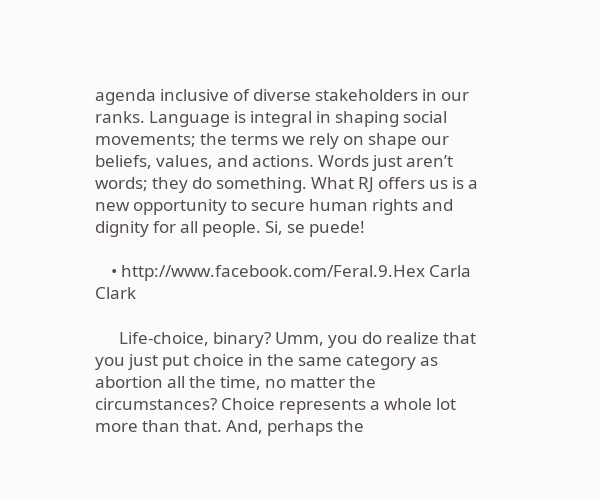agenda inclusive of diverse stakeholders in our ranks. Language is integral in shaping social movements; the terms we rely on shape our beliefs, values, and actions. Words just aren’t words; they do something. What RJ offers us is a new opportunity to secure human rights and dignity for all people. Si, se puede!

    • http://www.facebook.com/Feral.9.Hex Carla Clark

      Life-choice, binary? Umm, you do realize that you just put choice in the same category as abortion all the time, no matter the circumstances? Choice represents a whole lot more than that. And, perhaps the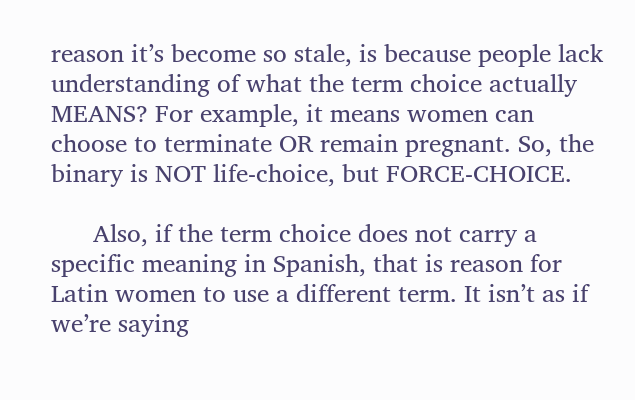reason it’s become so stale, is because people lack understanding of what the term choice actually MEANS? For example, it means women can choose to terminate OR remain pregnant. So, the binary is NOT life-choice, but FORCE-CHOICE.

      Also, if the term choice does not carry a specific meaning in Spanish, that is reason for Latin women to use a different term. It isn’t as if we’re saying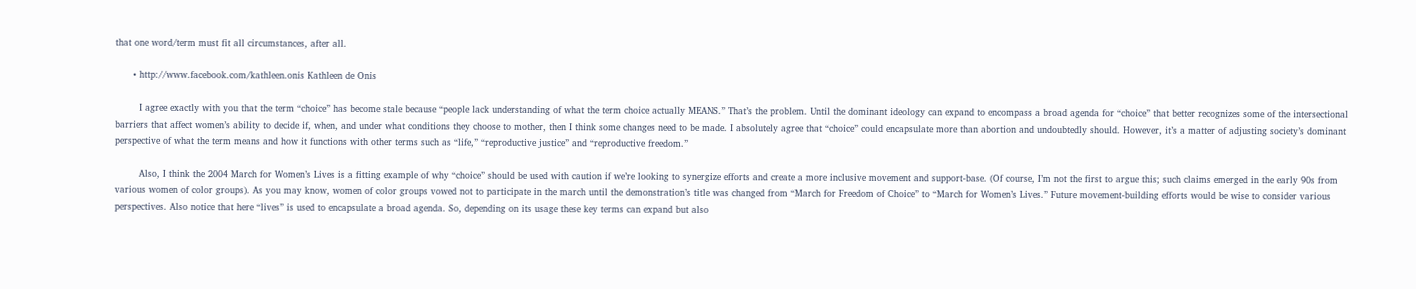that one word/term must fit all circumstances, after all.

      • http://www.facebook.com/kathleen.onis Kathleen de Onis

        I agree exactly with you that the term “choice” has become stale because “people lack understanding of what the term choice actually MEANS.” That’s the problem. Until the dominant ideology can expand to encompass a broad agenda for “choice” that better recognizes some of the intersectional barriers that affect women’s ability to decide if, when, and under what conditions they choose to mother, then I think some changes need to be made. I absolutely agree that “choice” could encapsulate more than abortion and undoubtedly should. However, it’s a matter of adjusting society’s dominant perspective of what the term means and how it functions with other terms such as “life,” “reproductive justice” and “reproductive freedom.”

        Also, I think the 2004 March for Women’s Lives is a fitting example of why “choice” should be used with caution if we’re looking to synergize efforts and create a more inclusive movement and support-base. (Of course, I’m not the first to argue this; such claims emerged in the early 90s from various women of color groups). As you may know, women of color groups vowed not to participate in the march until the demonstration’s title was changed from “March for Freedom of Choice” to “March for Women’s Lives.” Future movement-building efforts would be wise to consider various perspectives. Also notice that here “lives” is used to encapsulate a broad agenda. So, depending on its usage these key terms can expand but also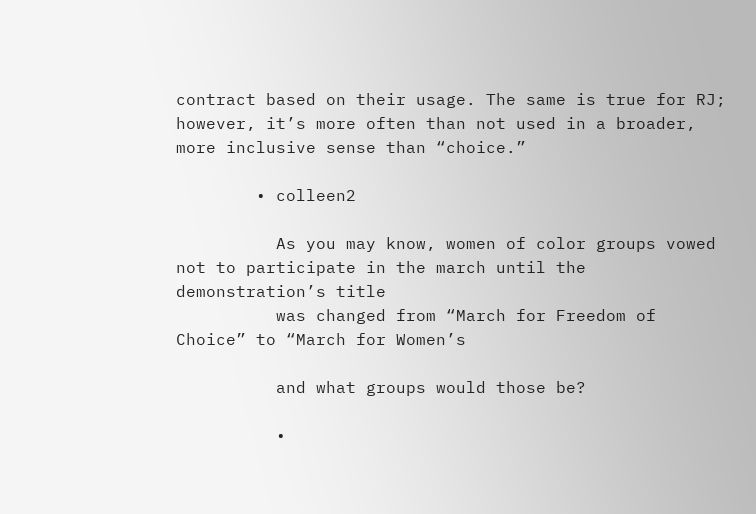contract based on their usage. The same is true for RJ; however, it’s more often than not used in a broader, more inclusive sense than “choice.”

        • colleen2

          As you may know, women of color groups vowed not to participate in the march until the demonstration’s title
          was changed from “March for Freedom of Choice” to “March for Women’s

          and what groups would those be?

          •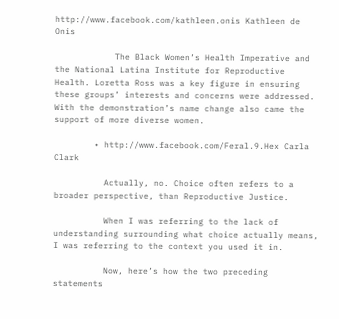http://www.facebook.com/kathleen.onis Kathleen de Onis

            The Black Women’s Health Imperative and the National Latina Institute for Reproductive Health. Loretta Ross was a key figure in ensuring these groups’ interests and concerns were addressed. With the demonstration’s name change also came the support of more diverse women.

        • http://www.facebook.com/Feral.9.Hex Carla Clark

          Actually, no. Choice often refers to a broader perspective, than Reproductive Justice.

          When I was referring to the lack of understanding surrounding what choice actually means, I was referring to the context you used it in.

          Now, here’s how the two preceding statements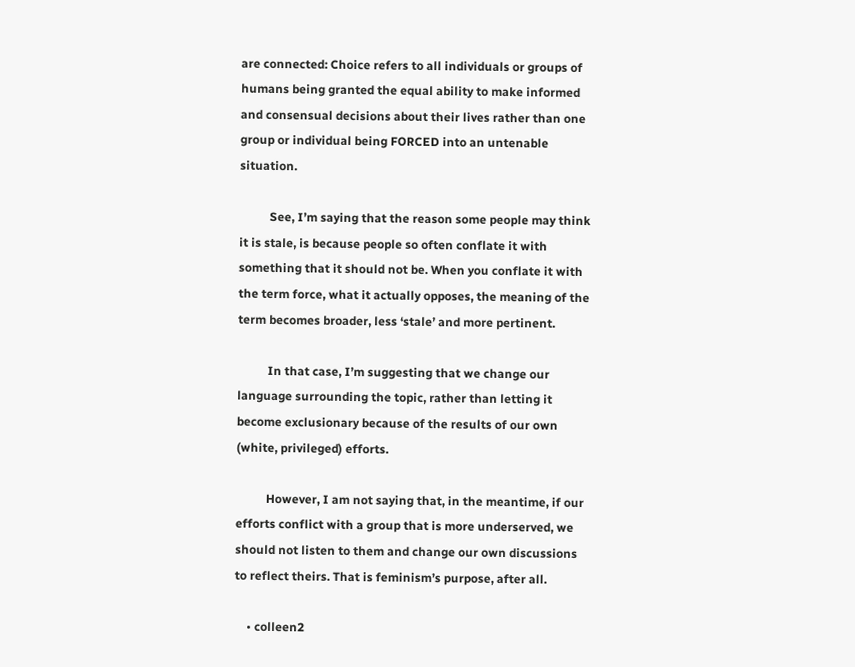are connected: Choice refers to all individuals or groups of humans being granted the equal ability to make informed and consensual decisions about their lives rather than one group or individual being FORCED into an untenable situation.

          See, I’m saying that the reason some people may think it is stale, is because people so often conflate it with something that it should not be. When you conflate it with the term force, what it actually opposes, the meaning of the term becomes broader, less ‘stale’ and more pertinent.

          In that case, I’m suggesting that we change our language surrounding the topic, rather than letting it become exclusionary because of the results of our own (white, privileged) efforts.

          However, I am not saying that, in the meantime, if our efforts conflict with a group that is more underserved, we should not listen to them and change our own discussions to reflect theirs. That is feminism’s purpose, after all.

    • colleen2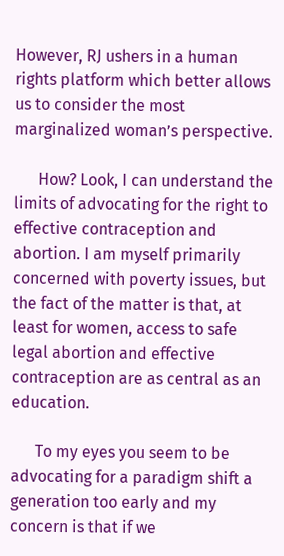However, RJ ushers in a human rights platform which better allows us to consider the most marginalized woman’s perspective.

      How? Look, I can understand the limits of advocating for the right to effective contraception and abortion. I am myself primarily concerned with poverty issues, but the fact of the matter is that, at least for women, access to safe legal abortion and effective contraception are as central as an education.

      To my eyes you seem to be advocating for a paradigm shift a generation too early and my concern is that if we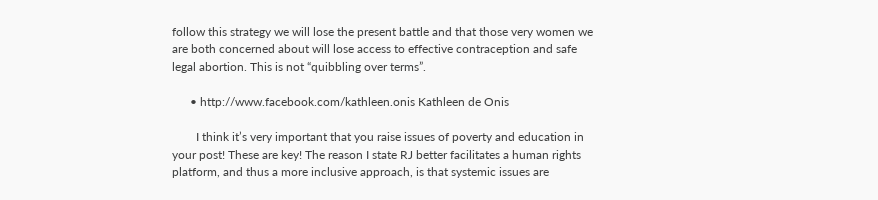follow this strategy we will lose the present battle and that those very women we are both concerned about will lose access to effective contraception and safe legal abortion. This is not “quibbling over terms”.

      • http://www.facebook.com/kathleen.onis Kathleen de Onis

        I think it’s very important that you raise issues of poverty and education in your post! These are key! The reason I state RJ better facilitates a human rights platform, and thus a more inclusive approach, is that systemic issues are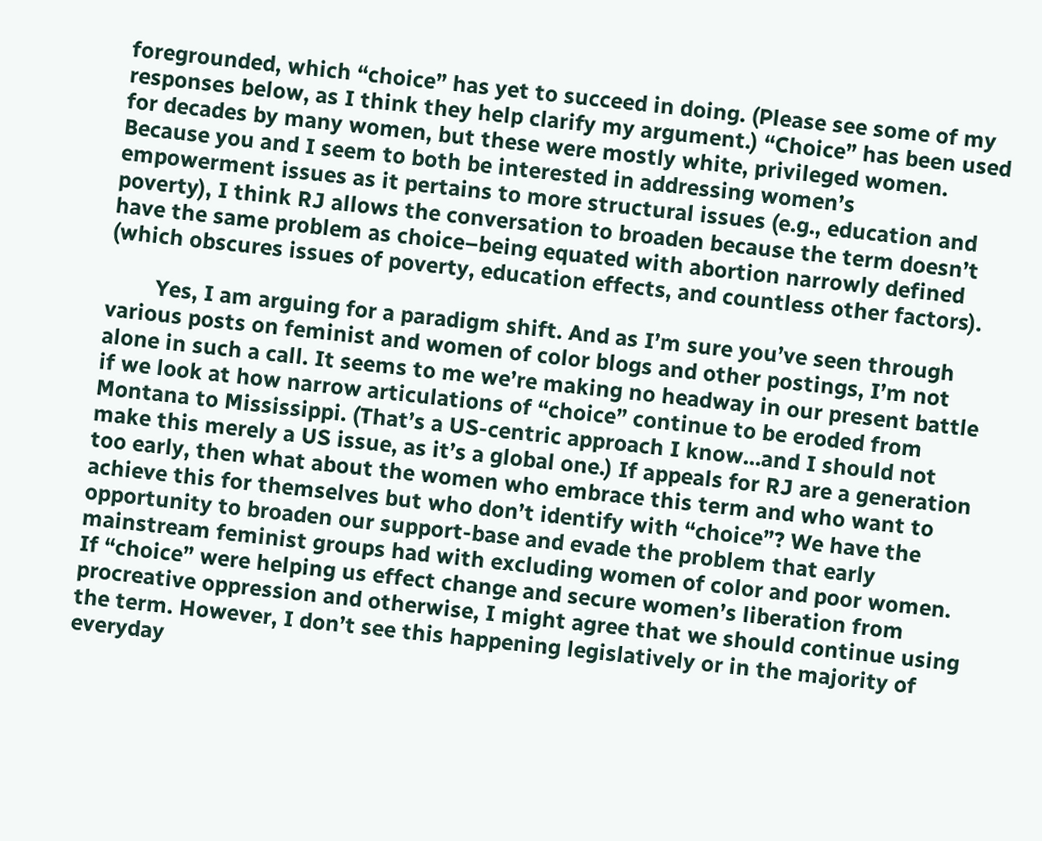foregrounded, which “choice” has yet to succeed in doing. (Please see some of my responses below, as I think they help clarify my argument.) “Choice” has been used for decades by many women, but these were mostly white, privileged women. Because you and I seem to both be interested in addressing women’s empowerment issues as it pertains to more structural issues (e.g., education and poverty), I think RJ allows the conversation to broaden because the term doesn’t have the same problem as choice–being equated with abortion narrowly defined (which obscures issues of poverty, education effects, and countless other factors).

        Yes, I am arguing for a paradigm shift. And as I’m sure you’ve seen through various posts on feminist and women of color blogs and other postings, I’m not alone in such a call. It seems to me we’re making no headway in our present battle if we look at how narrow articulations of “choice” continue to be eroded from Montana to Mississippi. (That’s a US-centric approach I know…and I should not make this merely a US issue, as it’s a global one.) If appeals for RJ are a generation too early, then what about the women who embrace this term and who want to achieve this for themselves but who don’t identify with “choice”? We have the opportunity to broaden our support-base and evade the problem that early mainstream feminist groups had with excluding women of color and poor women. If “choice” were helping us effect change and secure women’s liberation from procreative oppression and otherwise, I might agree that we should continue using the term. However, I don’t see this happening legislatively or in the majority of everyday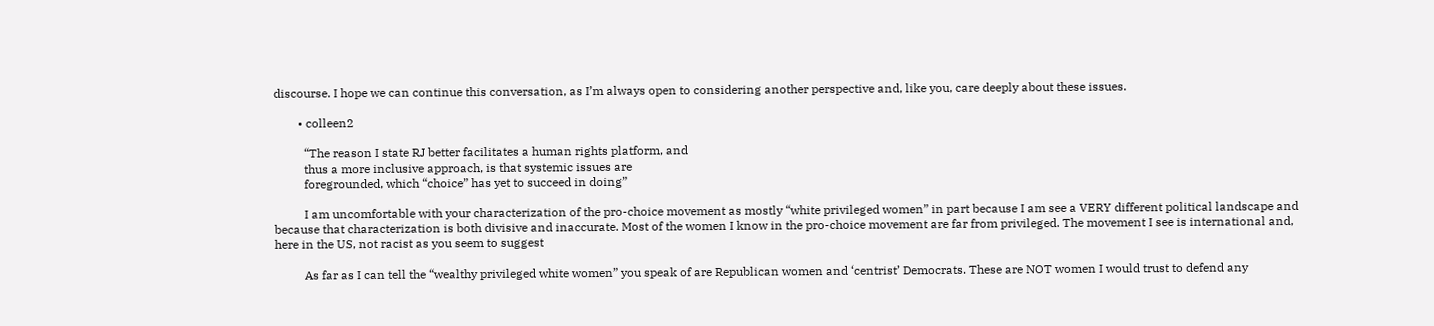discourse. I hope we can continue this conversation, as I’m always open to considering another perspective and, like you, care deeply about these issues.

        • colleen2

          “The reason I state RJ better facilitates a human rights platform, and
          thus a more inclusive approach, is that systemic issues are
          foregrounded, which “choice” has yet to succeed in doing”

          I am uncomfortable with your characterization of the pro-choice movement as mostly “white privileged women” in part because I am see a VERY different political landscape and because that characterization is both divisive and inaccurate. Most of the women I know in the pro-choice movement are far from privileged. The movement I see is international and, here in the US, not racist as you seem to suggest

          As far as I can tell the “wealthy privileged white women” you speak of are Republican women and ‘centrist’ Democrats. These are NOT women I would trust to defend any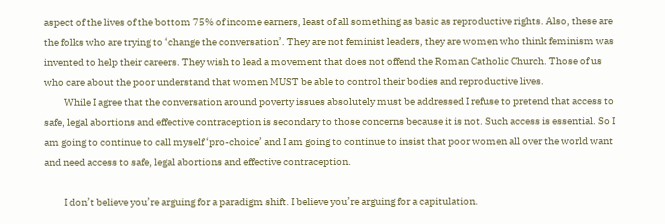aspect of the lives of the bottom 75% of income earners, least of all something as basic as reproductive rights. Also, these are the folks who are trying to ‘change the conversation’. They are not feminist leaders, they are women who think feminism was invented to help their careers. They wish to lead a movement that does not offend the Roman Catholic Church. Those of us who care about the poor understand that women MUST be able to control their bodies and reproductive lives.
          While I agree that the conversation around poverty issues absolutely must be addressed I refuse to pretend that access to safe, legal abortions and effective contraception is secondary to those concerns because it is not. Such access is essential. So I am going to continue to call myself ‘pro-choice’ and I am going to continue to insist that poor women all over the world want and need access to safe, legal abortions and effective contraception.

          I don’t believe you’re arguing for a paradigm shift. I believe you’re arguing for a capitulation.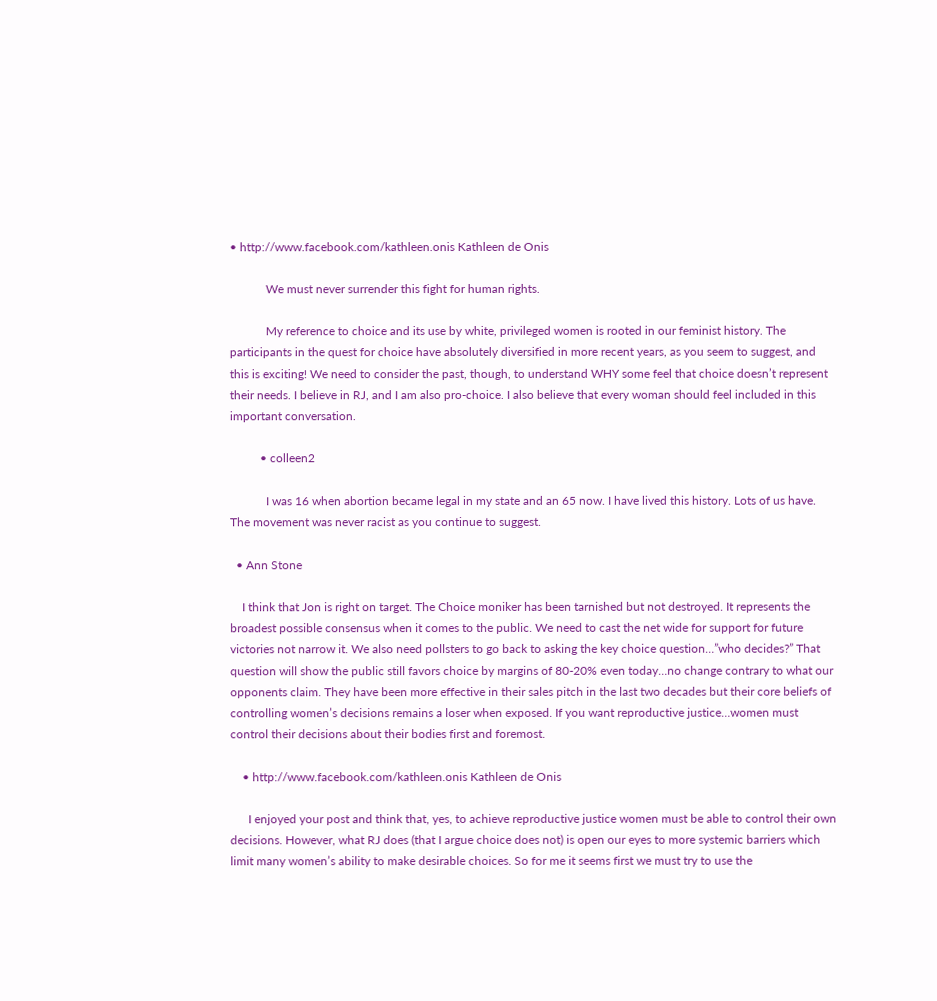• http://www.facebook.com/kathleen.onis Kathleen de Onis

            We must never surrender this fight for human rights.

            My reference to choice and its use by white, privileged women is rooted in our feminist history. The participants in the quest for choice have absolutely diversified in more recent years, as you seem to suggest, and this is exciting! We need to consider the past, though, to understand WHY some feel that choice doesn’t represent their needs. I believe in RJ, and I am also pro-choice. I also believe that every woman should feel included in this important conversation.

          • colleen2

            I was 16 when abortion became legal in my state and an 65 now. I have lived this history. Lots of us have. The movement was never racist as you continue to suggest.

  • Ann Stone

    I think that Jon is right on target. The Choice moniker has been tarnished but not destroyed. It represents the broadest possible consensus when it comes to the public. We need to cast the net wide for support for future victories not narrow it. We also need pollsters to go back to asking the key choice question…”who decides?” That question will show the public still favors choice by margins of 80-20% even today…no change contrary to what our opponents claim. They have been more effective in their sales pitch in the last two decades but their core beliefs of controlling women’s decisions remains a loser when exposed. If you want reproductive justice…women must control their decisions about their bodies first and foremost.

    • http://www.facebook.com/kathleen.onis Kathleen de Onis

      I enjoyed your post and think that, yes, to achieve reproductive justice women must be able to control their own decisions. However, what RJ does (that I argue choice does not) is open our eyes to more systemic barriers which limit many women’s ability to make desirable choices. So for me it seems first we must try to use the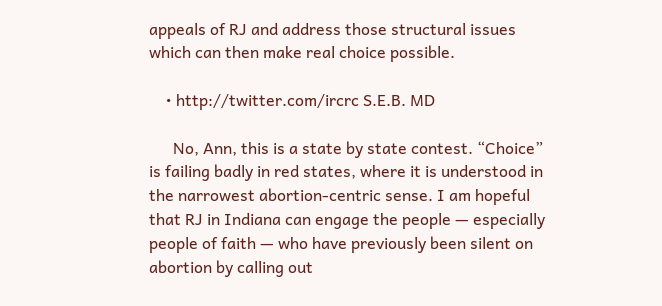appeals of RJ and address those structural issues which can then make real choice possible.

    • http://twitter.com/ircrc S.E.B. MD

      No, Ann, this is a state by state contest. “Choice” is failing badly in red states, where it is understood in the narrowest abortion-centric sense. I am hopeful that RJ in Indiana can engage the people — especially people of faith — who have previously been silent on abortion by calling out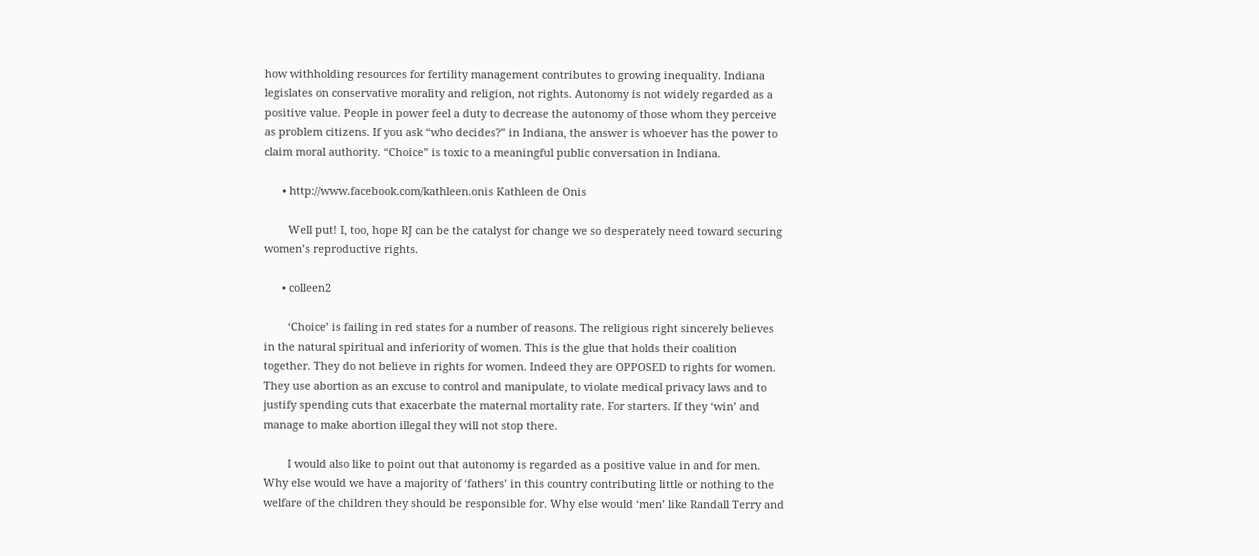how withholding resources for fertility management contributes to growing inequality. Indiana legislates on conservative morality and religion, not rights. Autonomy is not widely regarded as a positive value. People in power feel a duty to decrease the autonomy of those whom they perceive as problem citizens. If you ask “who decides?” in Indiana, the answer is whoever has the power to claim moral authority. “Choice” is toxic to a meaningful public conversation in Indiana.

      • http://www.facebook.com/kathleen.onis Kathleen de Onis

        Well put! I, too, hope RJ can be the catalyst for change we so desperately need toward securing women’s reproductive rights.

      • colleen2

        ‘Choice’ is failing in red states for a number of reasons. The religious right sincerely believes in the natural spiritual and inferiority of women. This is the glue that holds their coalition together. They do not believe in rights for women. Indeed they are OPPOSED to rights for women. They use abortion as an excuse to control and manipulate, to violate medical privacy laws and to justify spending cuts that exacerbate the maternal mortality rate. For starters. If they ‘win’ and manage to make abortion illegal they will not stop there.

        I would also like to point out that autonomy is regarded as a positive value in and for men. Why else would we have a majority of ‘fathers’ in this country contributing little or nothing to the welfare of the children they should be responsible for. Why else would ‘men’ like Randall Terry and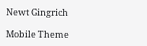Newt Gingrich

Mobile Theme